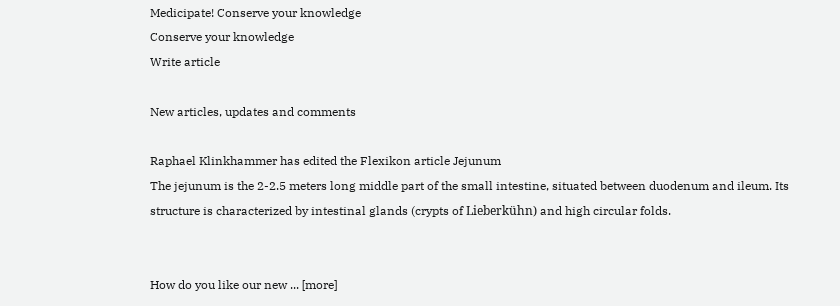Medicipate! Conserve your knowledge
Conserve your knowledge
Write article

New articles, updates and comments

Raphael Klinkhammer has edited the Flexikon article Jejunum
The jejunum is the 2-2.5 meters long middle part of the small intestine, situated between duodenum and ileum. Its structure is characterized by intestinal glands (crypts of Lieberkühn) and high circular folds.


How do you like our new ... [more]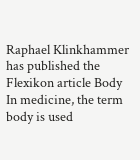Raphael Klinkhammer has published the Flexikon article Body
In medicine, the term body is used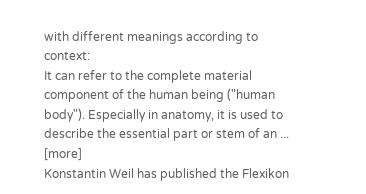with different meanings according to context:
It can refer to the complete material component of the human being ("human body"). Especially in anatomy, it is used to describe the essential part or stem of an ... [more]
Konstantin Weil has published the Flexikon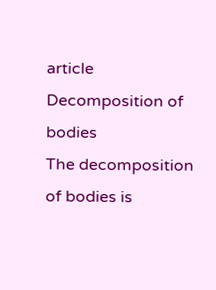article Decomposition of bodies
The decomposition of bodies is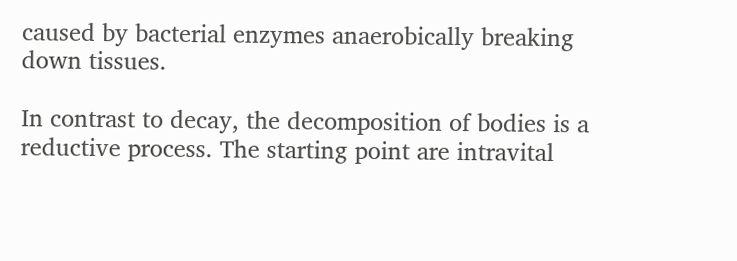caused by bacterial enzymes anaerobically breaking down tissues.

In contrast to decay, the decomposition of bodies is a reductive process. The starting point are intravital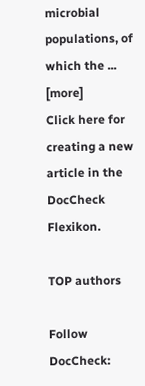microbial populations, of which the ... [more]
Click here for creating a new article in the DocCheck Flexikon.

TOP authors

Follow DocCheck: